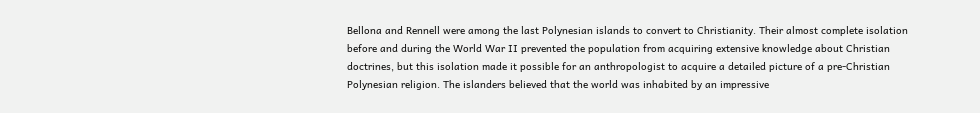Bellona and Rennell were among the last Polynesian islands to convert to Christianity. Their almost complete isolation before and during the World War II prevented the population from acquiring extensive knowledge about Christian doctrines, but this isolation made it possible for an anthropologist to acquire a detailed picture of a pre-Christian Polynesian religion. The islanders believed that the world was inhabited by an impressive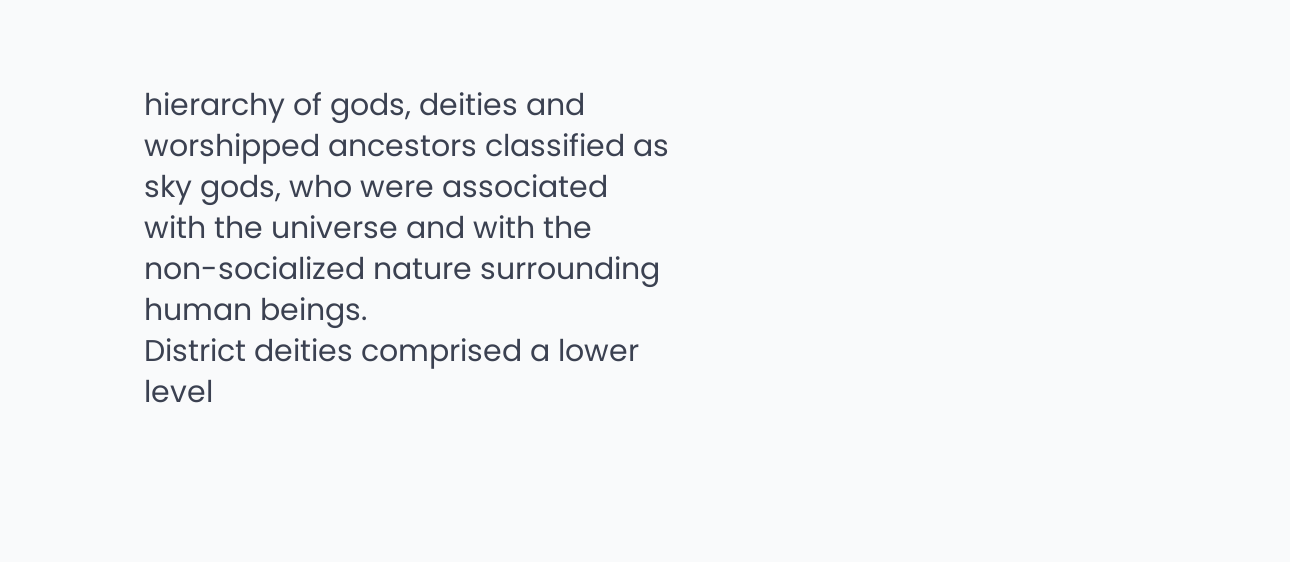hierarchy of gods, deities and worshipped ancestors classified as sky gods, who were associated with the universe and with the non-socialized nature surrounding human beings.
District deities comprised a lower level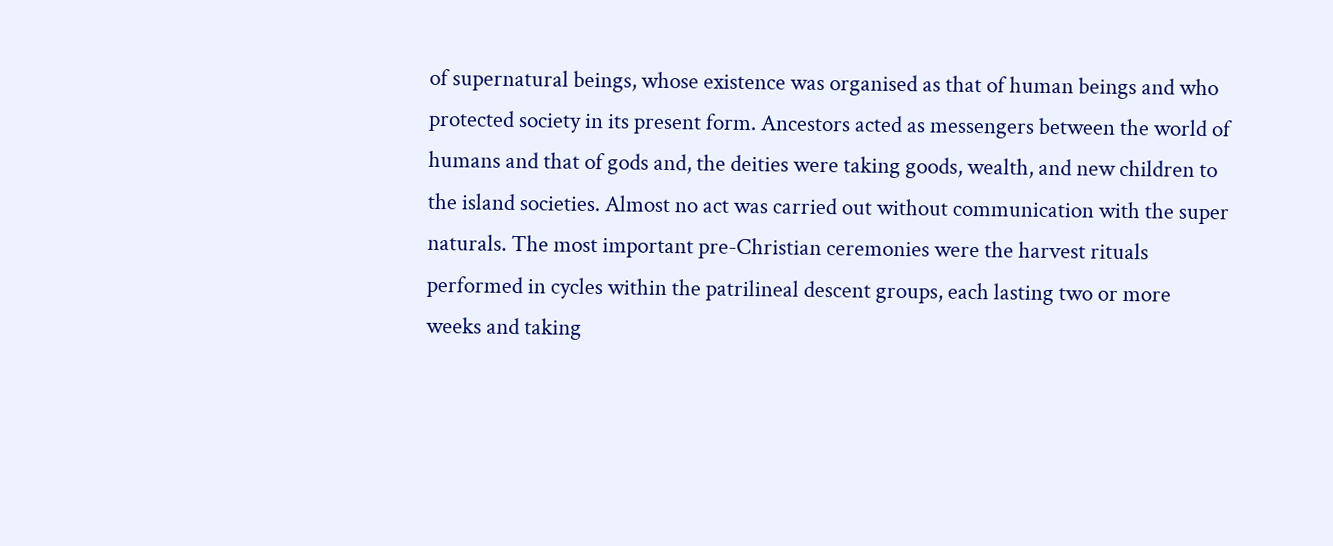of supernatural beings, whose existence was organised as that of human beings and who protected society in its present form. Ancestors acted as messengers between the world of humans and that of gods and, the deities were taking goods, wealth, and new children to the island societies. Almost no act was carried out without communication with the super naturals. The most important pre-Christian ceremonies were the harvest rituals performed in cycles within the patrilineal descent groups, each lasting two or more weeks and taking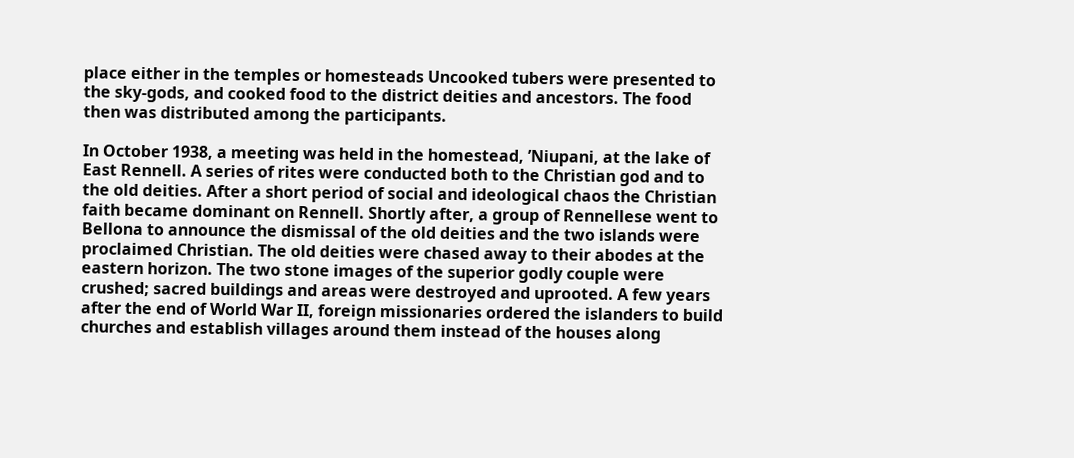place either in the temples or homesteads Uncooked tubers were presented to the sky-gods, and cooked food to the district deities and ancestors. The food then was distributed among the participants.

In October 1938, a meeting was held in the homestead, ’Niupani, at the lake of East Rennell. A series of rites were conducted both to the Christian god and to the old deities. After a short period of social and ideological chaos the Christian faith became dominant on Rennell. Shortly after, a group of Rennellese went to Bellona to announce the dismissal of the old deities and the two islands were proclaimed Christian. The old deities were chased away to their abodes at the eastern horizon. The two stone images of the superior godly couple were crushed; sacred buildings and areas were destroyed and uprooted. A few years after the end of World War II, foreign missionaries ordered the islanders to build churches and establish villages around them instead of the houses along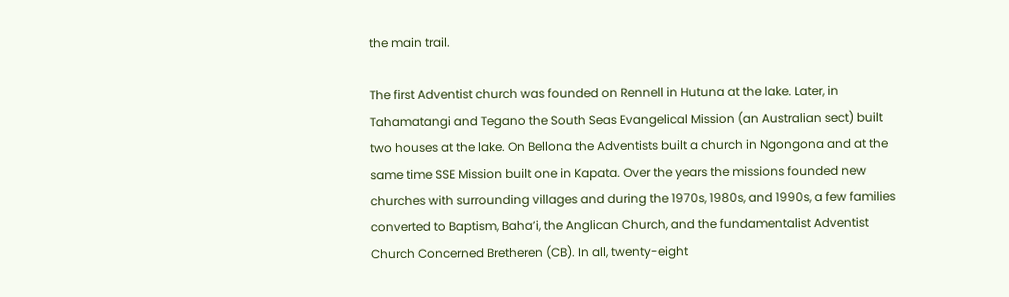the main trail.

The first Adventist church was founded on Rennell in Hutuna at the lake. Later, in Tahamatangi and Tegano the South Seas Evangelical Mission (an Australian sect) built two houses at the lake. On Bellona the Adventists built a church in Ngongona and at the same time SSE Mission built one in Kapata. Over the years the missions founded new churches with surrounding villages and during the 1970s, 1980s, and 1990s, a few families converted to Baptism, Baha’i, the Anglican Church, and the fundamentalist Adventist Church Concerned Bretheren (CB). In all, twenty-eight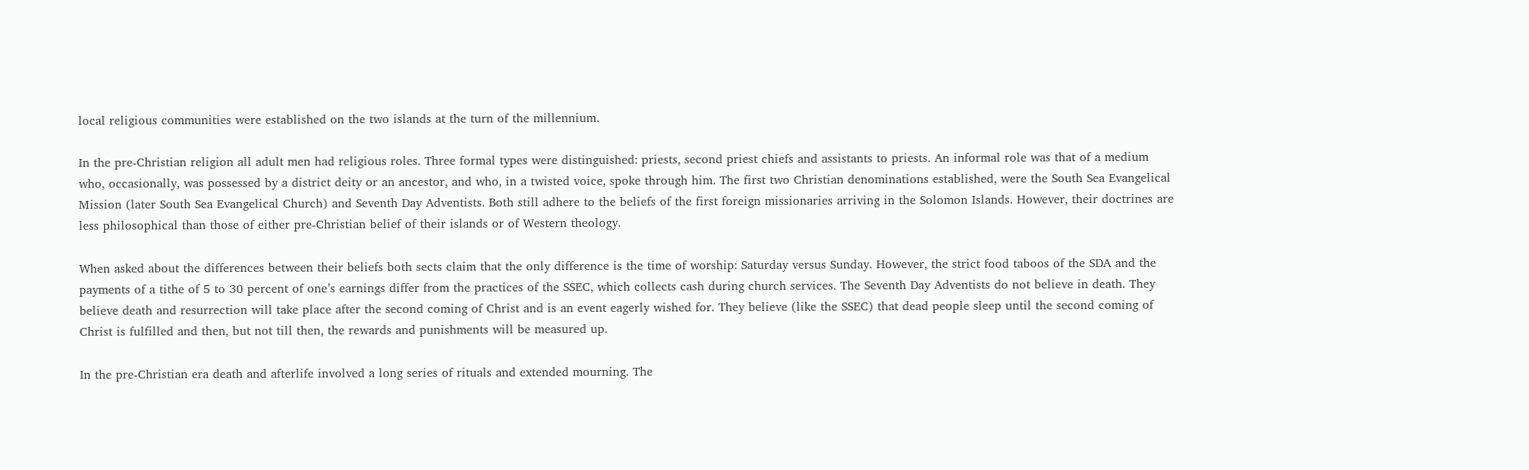local religious communities were established on the two islands at the turn of the millennium.

In the pre-Christian religion all adult men had religious roles. Three formal types were distinguished: priests, second priest chiefs and assistants to priests. An informal role was that of a medium who, occasionally, was possessed by a district deity or an ancestor, and who, in a twisted voice, spoke through him. The first two Christian denominations established, were the South Sea Evangelical Mission (later South Sea Evangelical Church) and Seventh Day Adventists. Both still adhere to the beliefs of the first foreign missionaries arriving in the Solomon Islands. However, their doctrines are less philosophical than those of either pre-Christian belief of their islands or of Western theology.

When asked about the differences between their beliefs both sects claim that the only difference is the time of worship: Saturday versus Sunday. However, the strict food taboos of the SDA and the payments of a tithe of 5 to 30 percent of one’s earnings differ from the practices of the SSEC, which collects cash during church services. The Seventh Day Adventists do not believe in death. They believe death and resurrection will take place after the second coming of Christ and is an event eagerly wished for. They believe (like the SSEC) that dead people sleep until the second coming of Christ is fulfilled and then, but not till then, the rewards and punishments will be measured up.

In the pre-Christian era death and afterlife involved a long series of rituals and extended mourning. The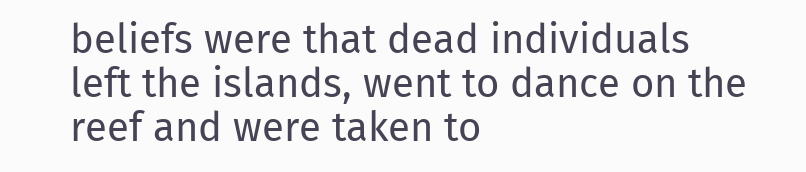beliefs were that dead individuals left the islands, went to dance on the reef and were taken to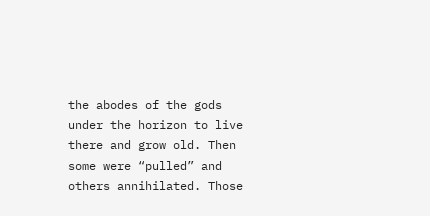the abodes of the gods under the horizon to live there and grow old. Then some were “pulled” and others annihilated. Those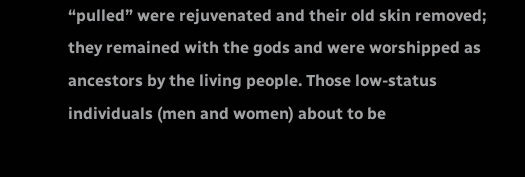“pulled” were rejuvenated and their old skin removed; they remained with the gods and were worshipped as ancestors by the living people. Those low-status individuals (men and women) about to be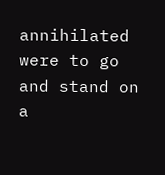annihilated were to go and stand on a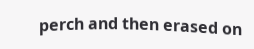perch and then erased on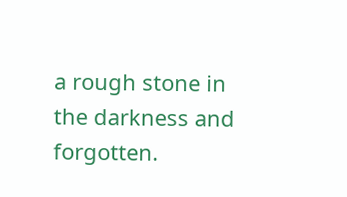a rough stone in the darkness and forgotten.